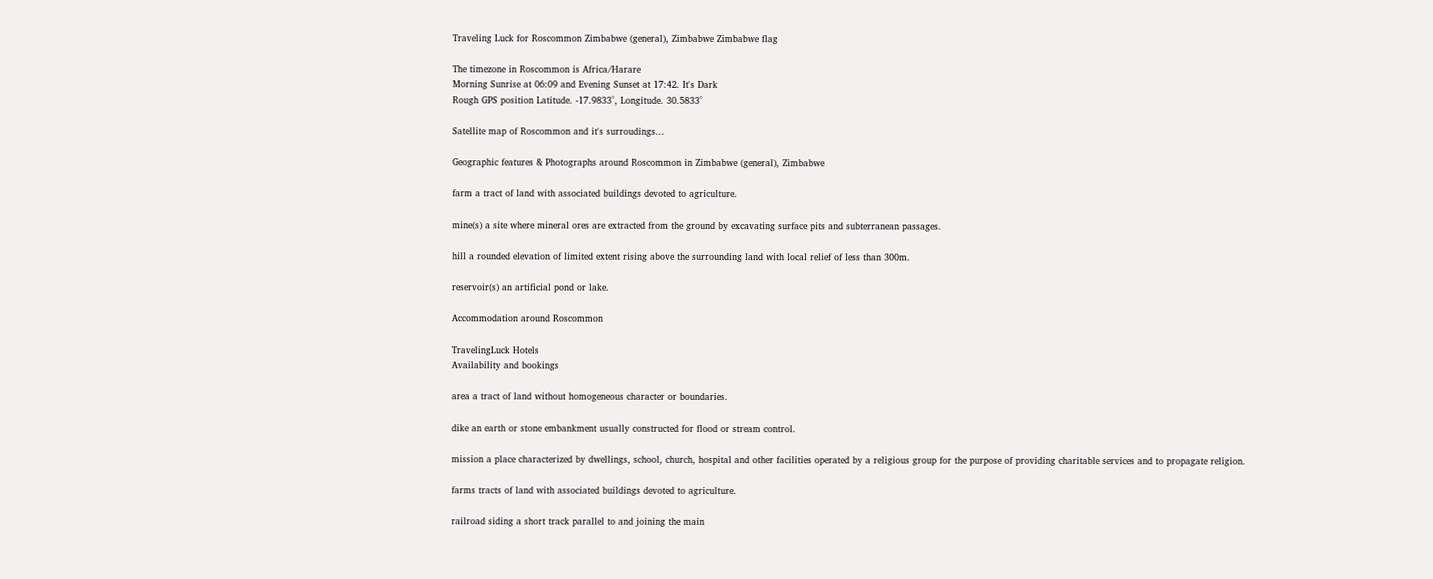Traveling Luck for Roscommon Zimbabwe (general), Zimbabwe Zimbabwe flag

The timezone in Roscommon is Africa/Harare
Morning Sunrise at 06:09 and Evening Sunset at 17:42. It's Dark
Rough GPS position Latitude. -17.9833°, Longitude. 30.5833°

Satellite map of Roscommon and it's surroudings...

Geographic features & Photographs around Roscommon in Zimbabwe (general), Zimbabwe

farm a tract of land with associated buildings devoted to agriculture.

mine(s) a site where mineral ores are extracted from the ground by excavating surface pits and subterranean passages.

hill a rounded elevation of limited extent rising above the surrounding land with local relief of less than 300m.

reservoir(s) an artificial pond or lake.

Accommodation around Roscommon

TravelingLuck Hotels
Availability and bookings

area a tract of land without homogeneous character or boundaries.

dike an earth or stone embankment usually constructed for flood or stream control.

mission a place characterized by dwellings, school, church, hospital and other facilities operated by a religious group for the purpose of providing charitable services and to propagate religion.

farms tracts of land with associated buildings devoted to agriculture.

railroad siding a short track parallel to and joining the main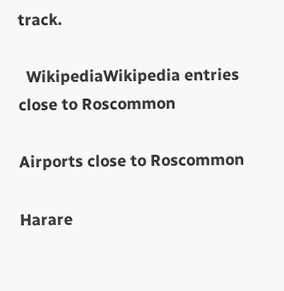track.

  WikipediaWikipedia entries close to Roscommon

Airports close to Roscommon

Harare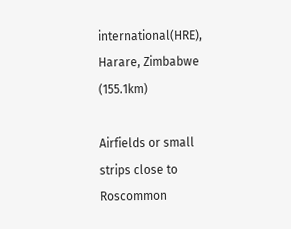international(HRE), Harare, Zimbabwe (155.1km)

Airfields or small strips close to Roscommon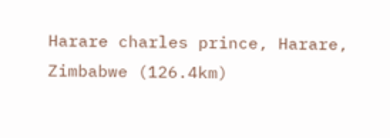Harare charles prince, Harare, Zimbabwe (126.4km)